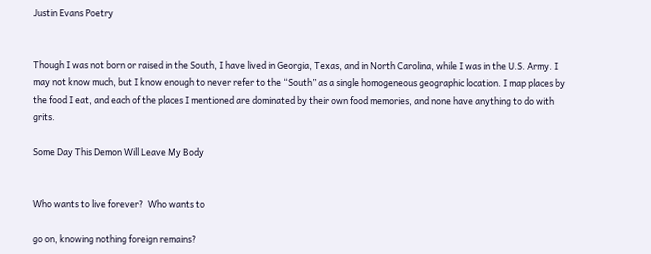Justin Evans Poetry


Though I was not born or raised in the South, I have lived in Georgia, Texas, and in North Carolina, while I was in the U.S. Army. I may not know much, but I know enough to never refer to the “South” as a single homogeneous geographic location. I map places by the food I eat, and each of the places I mentioned are dominated by their own food memories, and none have anything to do with grits.

Some Day This Demon Will Leave My Body


Who wants to live forever?  Who wants to

go on, knowing nothing foreign remains?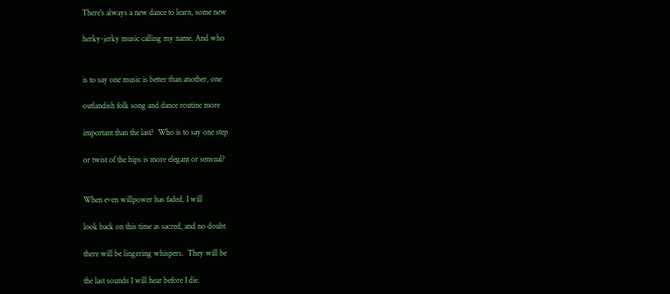There’s always a new dance to learn, some new

herky-jerky music calling my name. And who


is to say one music is better than another, one

outlandish folk song and dance routine more

important than the last?  Who is to say one step

or twist of the hips is more elegant or sensual?


When even willpower has faded, I will

look back on this time as sacred, and no doubt

there will be lingering whispers.  They will be

the last sounds I will hear before I die.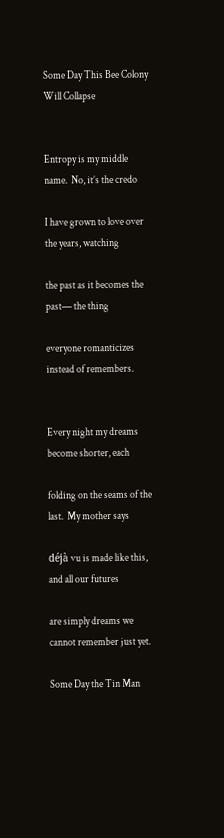Some Day This Bee Colony Will Collapse


Entropy is my middle name.  No, it’s the credo

I have grown to love over the years, watching

the past as it becomes the past― the thing

everyone romanticizes instead of remembers.


Every night my dreams become shorter, each

folding on the seams of the last.  My mother says

déjà vu is made like this, and all our futures

are simply dreams we cannot remember just yet.

Some Day the Tin Man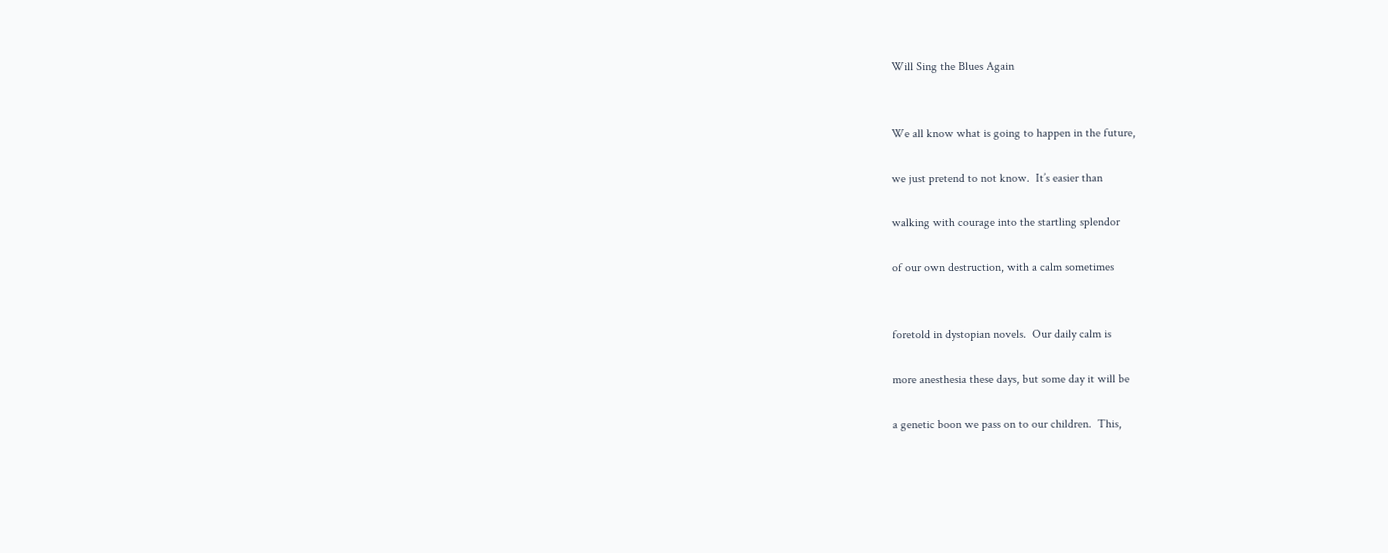Will Sing the Blues Again


We all know what is going to happen in the future,

we just pretend to not know.  It’s easier than

walking with courage into the startling splendor

of our own destruction, with a calm sometimes


foretold in dystopian novels.  Our daily calm is

more anesthesia these days, but some day it will be

a genetic boon we pass on to our children.  This,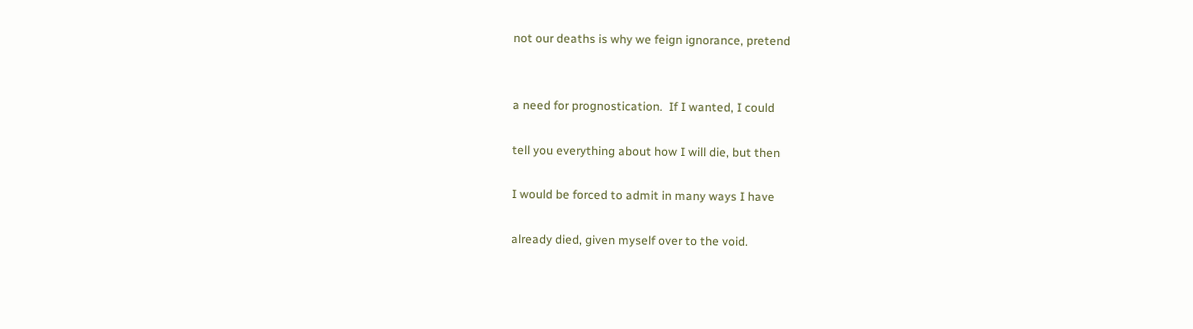not our deaths is why we feign ignorance, pretend


a need for prognostication.  If I wanted, I could

tell you everything about how I will die, but then

I would be forced to admit in many ways I have

already died, given myself over to the void.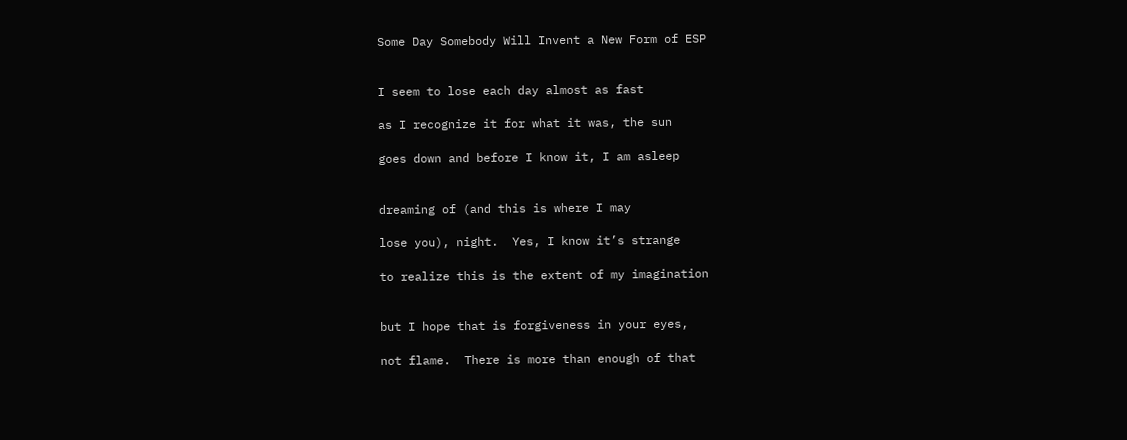Some Day Somebody Will Invent a New Form of ESP


I seem to lose each day almost as fast

as I recognize it for what it was, the sun

goes down and before I know it, I am asleep


dreaming of (and this is where I may

lose you), night.  Yes, I know it’s strange

to realize this is the extent of my imagination


but I hope that is forgiveness in your eyes,

not flame.  There is more than enough of that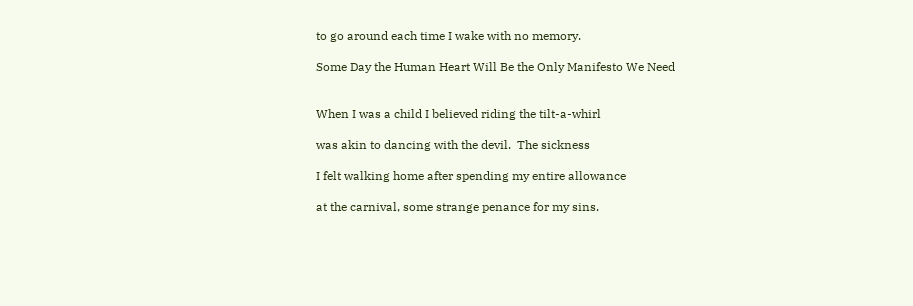to go around each time I wake with no memory.

Some Day the Human Heart Will Be the Only Manifesto We Need


When I was a child I believed riding the tilt-a-whirl

was akin to dancing with the devil.  The sickness

I felt walking home after spending my entire allowance

at the carnival, some strange penance for my sins.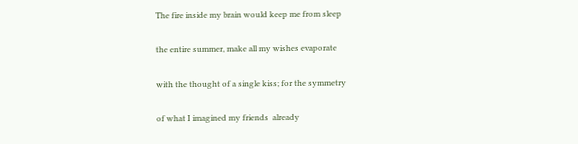The fire inside my brain would keep me from sleep

the entire summer, make all my wishes evaporate

with the thought of a single kiss; for the symmetry

of what I imagined my friends  already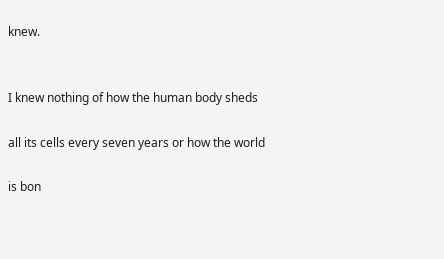knew.


I knew nothing of how the human body sheds

all its cells every seven years or how the world

is bon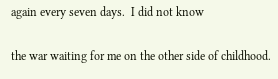again every seven days.  I did not know

the war waiting for me on the other side of childhood.